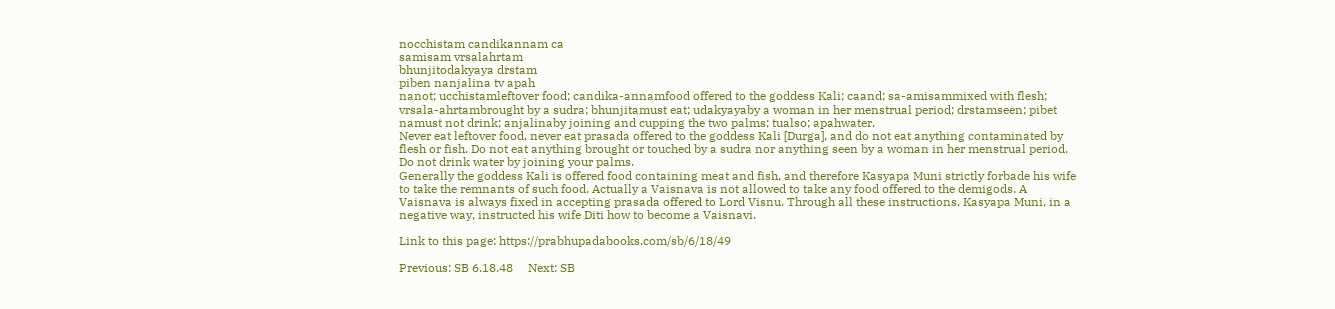nocchistam candikannam ca
samisam vrsalahrtam
bhunjitodakyaya drstam
piben nanjalina tv apah
nanot; ucchistamleftover food; candika-annamfood offered to the goddess Kali; caand; sa-amisammixed with flesh; vrsala-ahrtambrought by a sudra; bhunjitamust eat; udakyayaby a woman in her menstrual period; drstamseen; pibet namust not drink; anjalinaby joining and cupping the two palms; tualso; apahwater.
Never eat leftover food, never eat prasada offered to the goddess Kali [Durga], and do not eat anything contaminated by flesh or fish. Do not eat anything brought or touched by a sudra nor anything seen by a woman in her menstrual period. Do not drink water by joining your palms.
Generally the goddess Kali is offered food containing meat and fish, and therefore Kasyapa Muni strictly forbade his wife to take the remnants of such food. Actually a Vaisnava is not allowed to take any food offered to the demigods. A Vaisnava is always fixed in accepting prasada offered to Lord Visnu. Through all these instructions, Kasyapa Muni, in a negative way, instructed his wife Diti how to become a Vaisnavi.

Link to this page: https://prabhupadabooks.com/sb/6/18/49

Previous: SB 6.18.48     Next: SB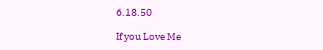6.18.50

If you Love Me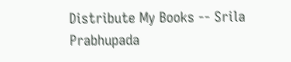Distribute My Books -- Srila Prabhupada